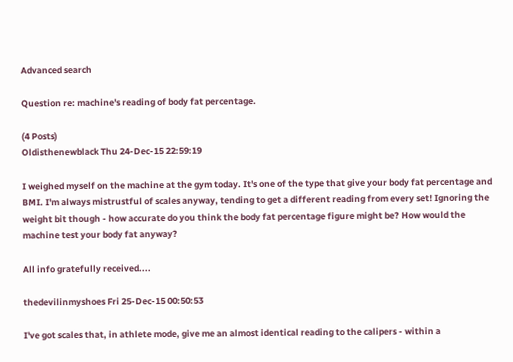Advanced search

Question re: machine's reading of body fat percentage.

(4 Posts)
Oldisthenewblack Thu 24-Dec-15 22:59:19

I weighed myself on the machine at the gym today. It's one of the type that give your body fat percentage and BMI. I'm always mistrustful of scales anyway, tending to get a different reading from every set! Ignoring the weight bit though - how accurate do you think the body fat percentage figure might be? How would the machine test your body fat anyway?

All info gratefully received....

thedevilinmyshoes Fri 25-Dec-15 00:50:53

I've got scales that, in athlete mode, give me an almost identical reading to the calipers - within a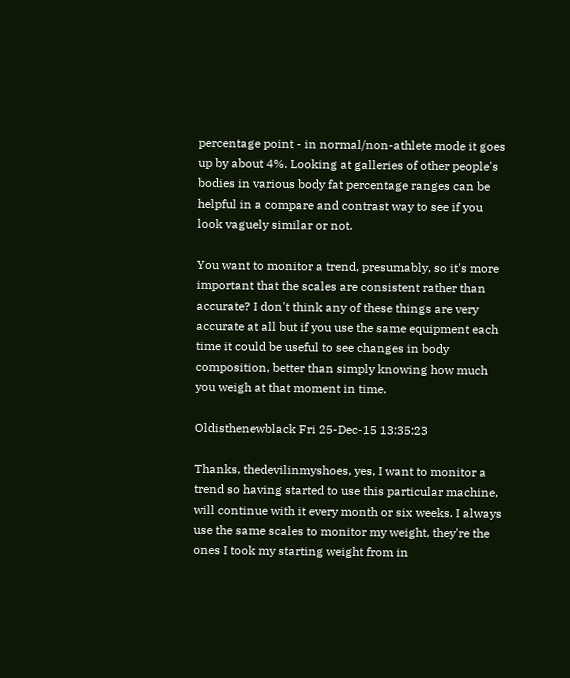percentage point - in normal/non-athlete mode it goes up by about 4%. Looking at galleries of other people's bodies in various body fat percentage ranges can be helpful in a compare and contrast way to see if you look vaguely similar or not.

You want to monitor a trend, presumably, so it's more important that the scales are consistent rather than accurate? I don't think any of these things are very accurate at all but if you use the same equipment each time it could be useful to see changes in body composition, better than simply knowing how much you weigh at that moment in time.

Oldisthenewblack Fri 25-Dec-15 13:35:23

Thanks, thedevilinmyshoes, yes, I want to monitor a trend so having started to use this particular machine, will continue with it every month or six weeks. I always use the same scales to monitor my weight, they're the ones I took my starting weight from in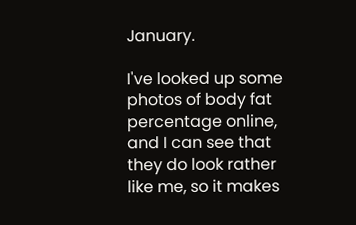January.

I've looked up some photos of body fat percentage online, and I can see that they do look rather like me, so it makes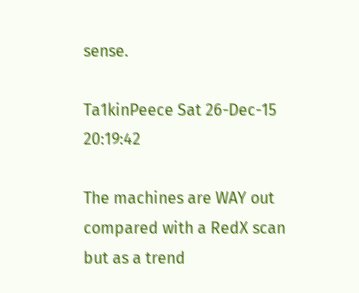sense.

Ta1kinPeece Sat 26-Dec-15 20:19:42

The machines are WAY out compared with a RedX scan
but as a trend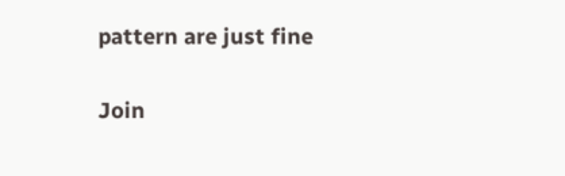pattern are just fine

Join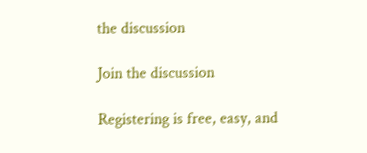the discussion

Join the discussion

Registering is free, easy, and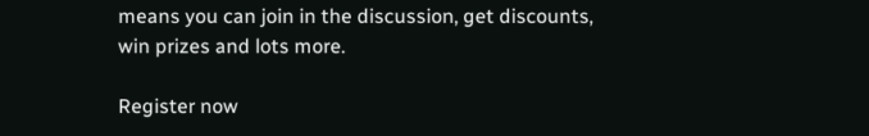means you can join in the discussion, get discounts, win prizes and lots more.

Register now